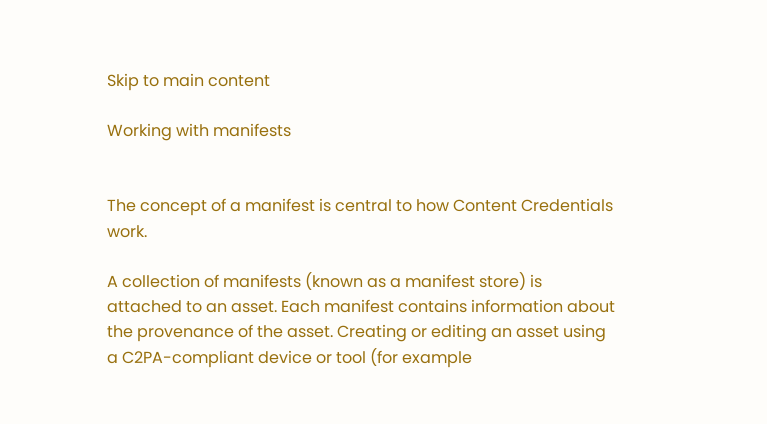Skip to main content

Working with manifests


The concept of a manifest is central to how Content Credentials work.

A collection of manifests (known as a manifest store) is attached to an asset. Each manifest contains information about the provenance of the asset. Creating or editing an asset using a C2PA-compliant device or tool (for example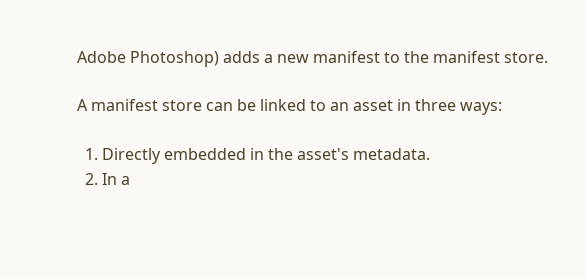Adobe Photoshop) adds a new manifest to the manifest store.

A manifest store can be linked to an asset in three ways:

  1. Directly embedded in the asset's metadata.
  2. In a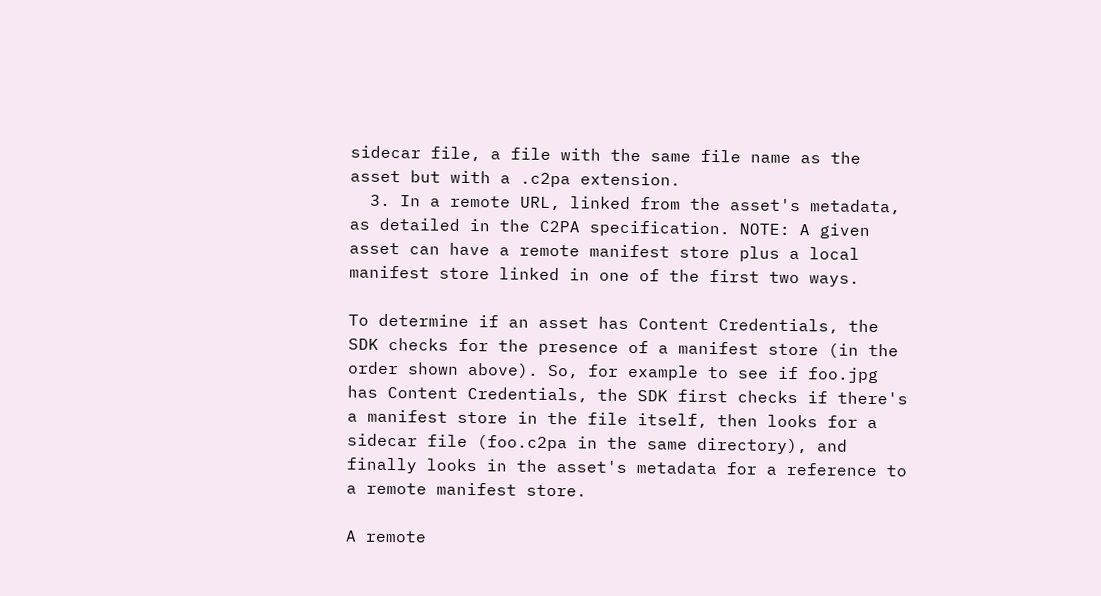sidecar file, a file with the same file name as the asset but with a .c2pa extension.
  3. In a remote URL, linked from the asset's metadata, as detailed in the C2PA specification. NOTE: A given asset can have a remote manifest store plus a local manifest store linked in one of the first two ways.

To determine if an asset has Content Credentials, the SDK checks for the presence of a manifest store (in the order shown above). So, for example to see if foo.jpg has Content Credentials, the SDK first checks if there's a manifest store in the file itself, then looks for a sidecar file (foo.c2pa in the same directory), and finally looks in the asset's metadata for a reference to a remote manifest store.

A remote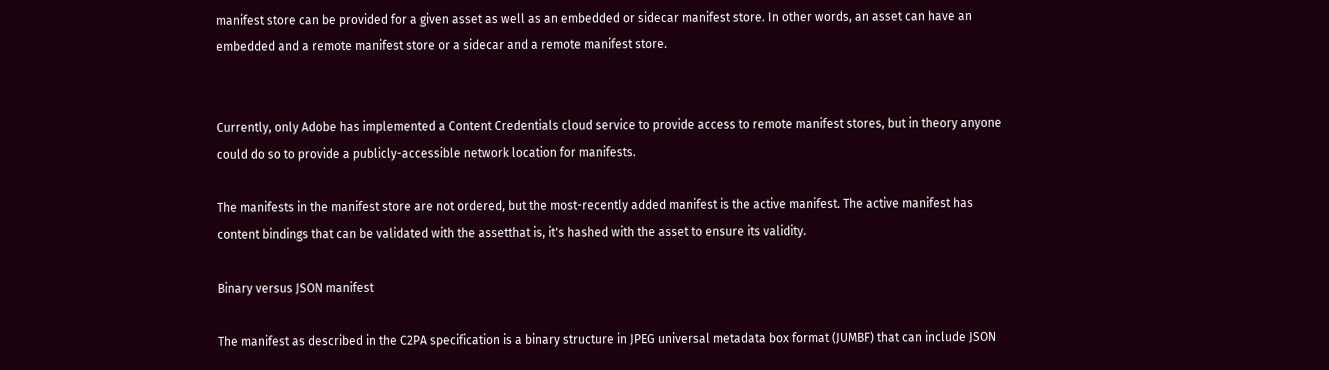manifest store can be provided for a given asset as well as an embedded or sidecar manifest store. In other words, an asset can have an embedded and a remote manifest store or a sidecar and a remote manifest store.


Currently, only Adobe has implemented a Content Credentials cloud service to provide access to remote manifest stores, but in theory anyone could do so to provide a publicly-accessible network location for manifests.

The manifests in the manifest store are not ordered, but the most-recently added manifest is the active manifest. The active manifest has content bindings that can be validated with the assetthat is, it's hashed with the asset to ensure its validity.

Binary versus JSON manifest

The manifest as described in the C2PA specification is a binary structure in JPEG universal metadata box format (JUMBF) that can include JSON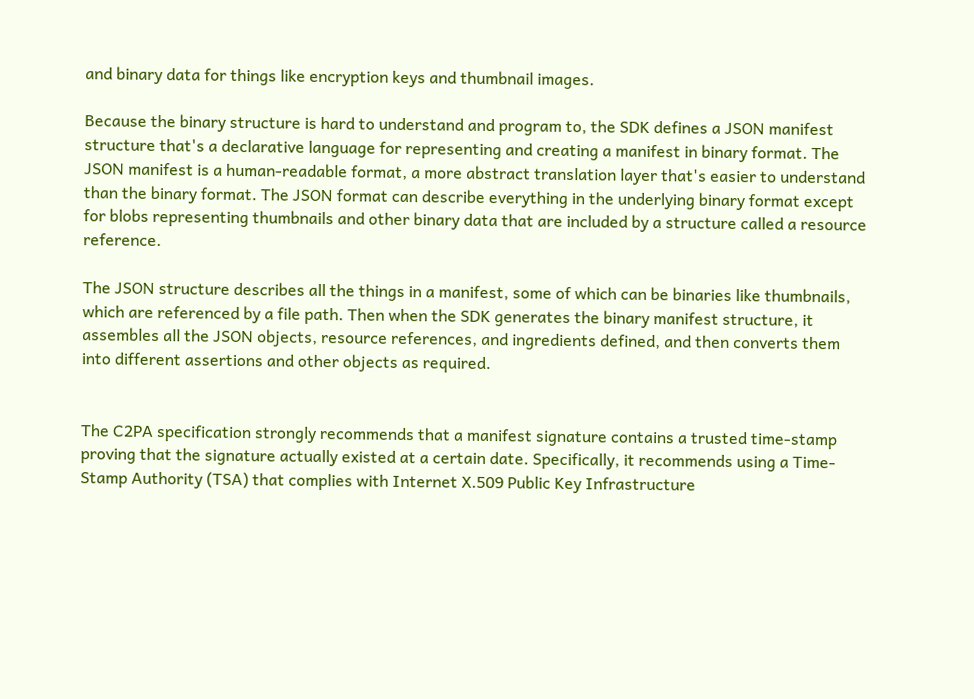and binary data for things like encryption keys and thumbnail images.

Because the binary structure is hard to understand and program to, the SDK defines a JSON manifest structure that's a declarative language for representing and creating a manifest in binary format. The JSON manifest is a human-readable format, a more abstract translation layer that's easier to understand than the binary format. The JSON format can describe everything in the underlying binary format except for blobs representing thumbnails and other binary data that are included by a structure called a resource reference.

The JSON structure describes all the things in a manifest, some of which can be binaries like thumbnails, which are referenced by a file path. Then when the SDK generates the binary manifest structure, it assembles all the JSON objects, resource references, and ingredients defined, and then converts them into different assertions and other objects as required.


The C2PA specification strongly recommends that a manifest signature contains a trusted time-stamp proving that the signature actually existed at a certain date. Specifically, it recommends using a Time-Stamp Authority (TSA) that complies with Internet X.509 Public Key Infrastructure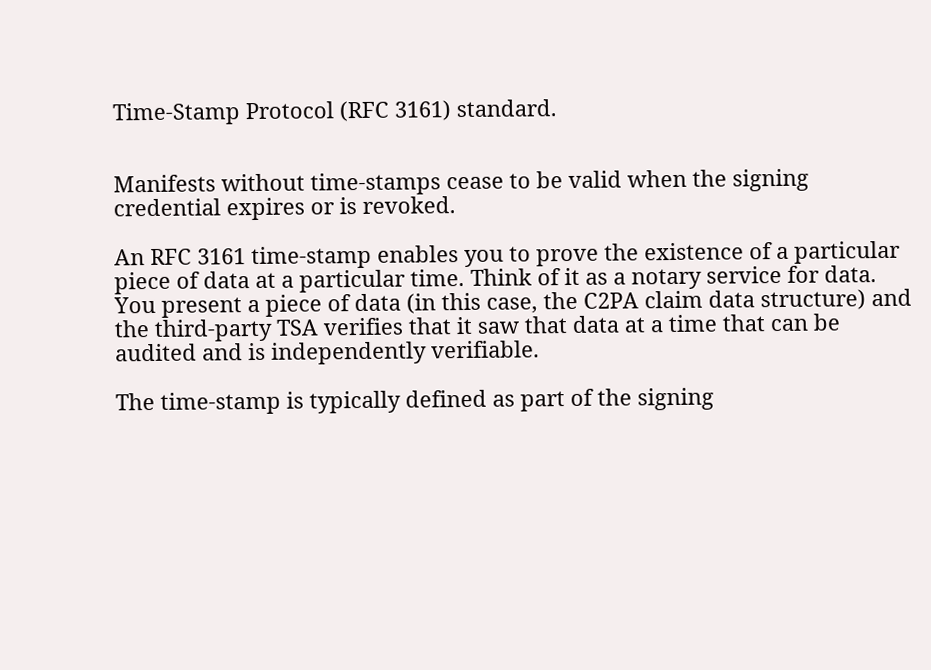Time-Stamp Protocol (RFC 3161) standard.


Manifests without time-stamps cease to be valid when the signing credential expires or is revoked.

An RFC 3161 time-stamp enables you to prove the existence of a particular piece of data at a particular time. Think of it as a notary service for data. You present a piece of data (in this case, the C2PA claim data structure) and the third-party TSA verifies that it saw that data at a time that can be audited and is independently verifiable.

The time-stamp is typically defined as part of the signing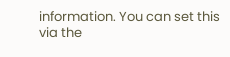information. You can set this via the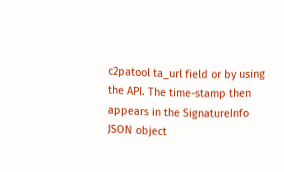c2patool ta_url field or by using the API. The time-stamp then appears in the SignatureInfo JSON object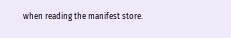when reading the manifest store.